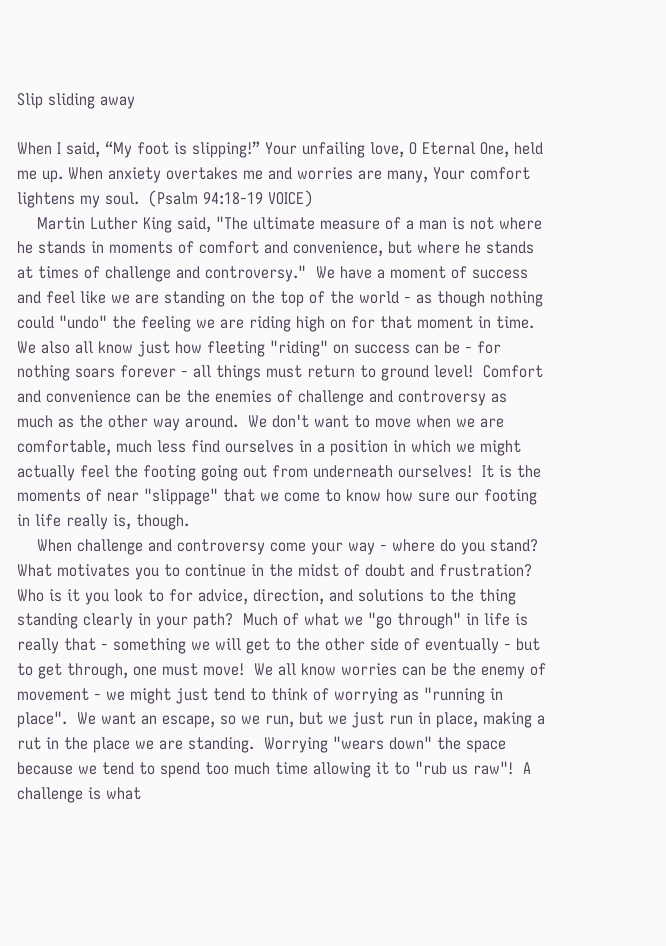Slip sliding away

When I said, “My foot is slipping!” Your unfailing love, O Eternal One, held me up. When anxiety overtakes me and worries are many, Your comfort lightens my soul.  (Psalm 94:18-19 VOICE)
    Martin Luther King said, "The ultimate measure of a man is not where he stands in moments of comfort and convenience, but where he stands at times of challenge and controversy."  We have a moment of success and feel like we are standing on the top of the world - as though nothing could "undo" the feeling we are riding high on for that moment in time.  We also all know just how fleeting "riding" on success can be - for nothing soars forever - all things must return to ground level!  Comfort and convenience can be the enemies of challenge and controversy as much as the other way around.  We don't want to move when we are comfortable, much less find ourselves in a position in which we might actually feel the footing going out from underneath ourselves!  It is the moments of near "slippage" that we come to know how sure our footing in life really is, though.
    When challenge and controversy come your way - where do you stand?  What motivates you to continue in the midst of doubt and frustration?  Who is it you look to for advice, direction, and solutions to the thing standing clearly in your path?  Much of what we "go through" in life is really that - something we will get to the other side of eventually - but to get through, one must move!  We all know worries can be the enemy of movement - we might just tend to think of worrying as "running in place".  We want an escape, so we run, but we just run in place, making a rut in the place we are standing.  Worrying "wears down" the space because we tend to spend too much time allowing it to "rub us raw"!  A challenge is what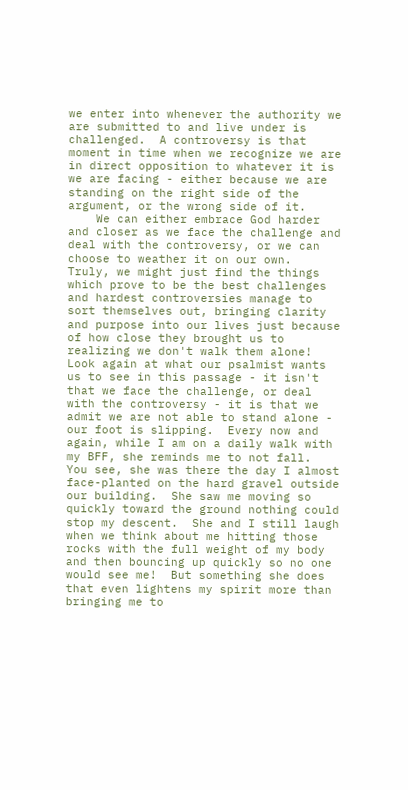we enter into whenever the authority we are submitted to and live under is challenged.  A controversy is that moment in time when we recognize we are in direct opposition to whatever it is we are facing - either because we are standing on the right side of the argument, or the wrong side of it.
    We can either embrace God harder and closer as we face the challenge and deal with the controversy, or we can choose to weather it on our own.  Truly, we might just find the things which prove to be the best challenges and hardest controversies manage to sort themselves out, bringing clarity and purpose into our lives just because of how close they brought us to realizing we don't walk them alone!  Look again at what our psalmist wants us to see in this passage - it isn't that we face the challenge, or deal with the controversy - it is that we admit we are not able to stand alone - our foot is slipping.  Every now and again, while I am on a daily walk with my BFF, she reminds me to not fall.  You see, she was there the day I almost face-planted on the hard gravel outside our building.  She saw me moving so quickly toward the ground nothing could stop my descent.  She and I still laugh when we think about me hitting those rocks with the full weight of my body and then bouncing up quickly so no one would see me!  But something she does that even lightens my spirit more than bringing me to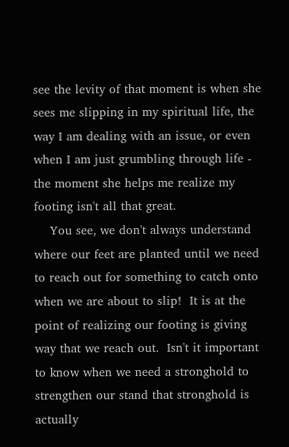see the levity of that moment is when she sees me slipping in my spiritual life, the way I am dealing with an issue, or even when I am just grumbling through life - the moment she helps me realize my footing isn't all that great.
    You see, we don't always understand where our feet are planted until we need to reach out for something to catch onto when we are about to slip!  It is at the point of realizing our footing is giving way that we reach out.  Isn't it important to know when we need a stronghold to strengthen our stand that stronghold is actually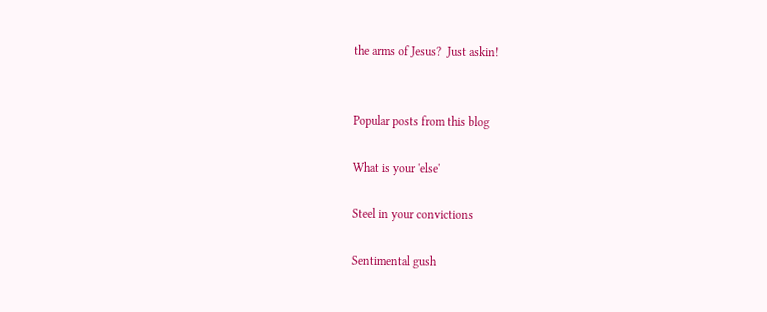the arms of Jesus?  Just askin!


Popular posts from this blog

What is your 'else'

Steel in your convictions

Sentimental gush